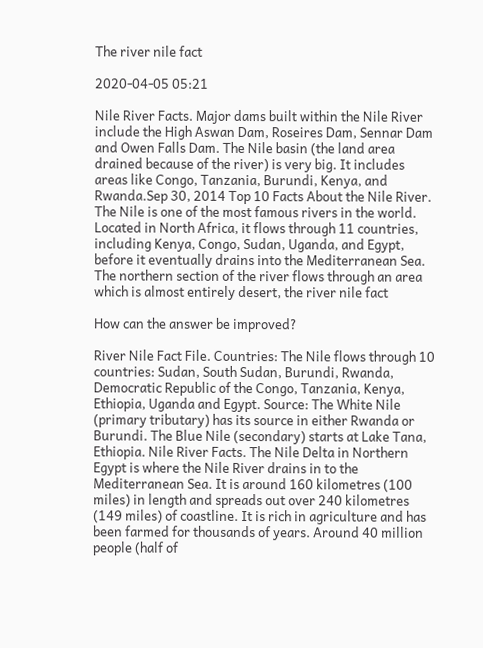The river nile fact

2020-04-05 05:21

Nile River Facts. Major dams built within the Nile River include the High Aswan Dam, Roseires Dam, Sennar Dam and Owen Falls Dam. The Nile basin (the land area drained because of the river) is very big. It includes areas like Congo, Tanzania, Burundi, Kenya, and Rwanda.Sep 30, 2014 Top 10 Facts About the Nile River. The Nile is one of the most famous rivers in the world. Located in North Africa, it flows through 11 countries, including Kenya, Congo, Sudan, Uganda, and Egypt, before it eventually drains into the Mediterranean Sea. The northern section of the river flows through an area which is almost entirely desert, the river nile fact

How can the answer be improved?

River Nile Fact File. Countries: The Nile flows through 10 countries: Sudan, South Sudan, Burundi, Rwanda, Democratic Republic of the Congo, Tanzania, Kenya, Ethiopia, Uganda and Egypt. Source: The White Nile (primary tributary) has its source in either Rwanda or Burundi. The Blue Nile (secondary) starts at Lake Tana, Ethiopia. Nile River Facts. The Nile Delta in Northern Egypt is where the Nile River drains in to the Mediterranean Sea. It is around 160 kilometres (100 miles) in length and spreads out over 240 kilometres (149 miles) of coastline. It is rich in agriculture and has been farmed for thousands of years. Around 40 million people (half of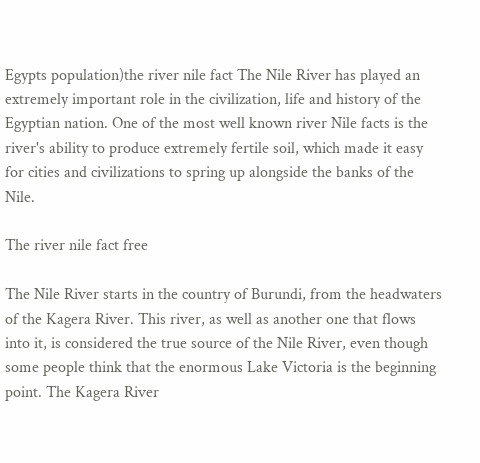Egypts population)the river nile fact The Nile River has played an extremely important role in the civilization, life and history of the Egyptian nation. One of the most well known river Nile facts is the river's ability to produce extremely fertile soil, which made it easy for cities and civilizations to spring up alongside the banks of the Nile.

The river nile fact free

The Nile River starts in the country of Burundi, from the headwaters of the Kagera River. This river, as well as another one that flows into it, is considered the true source of the Nile River, even though some people think that the enormous Lake Victoria is the beginning point. The Kagera River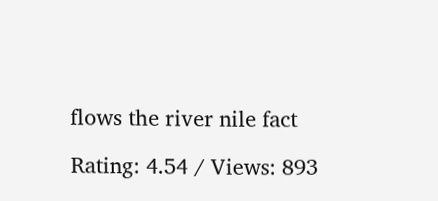flows the river nile fact

Rating: 4.54 / Views: 893